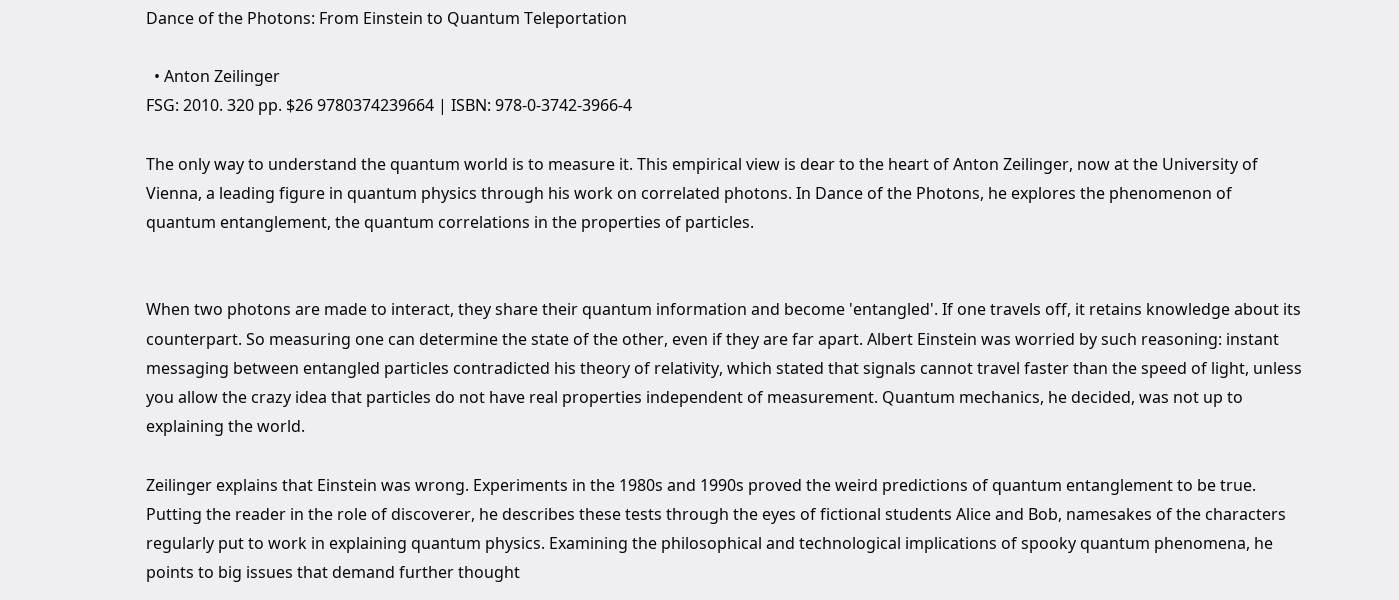Dance of the Photons: From Einstein to Quantum Teleportation

  • Anton Zeilinger
FSG: 2010. 320 pp. $26 9780374239664 | ISBN: 978-0-3742-3966-4

The only way to understand the quantum world is to measure it. This empirical view is dear to the heart of Anton Zeilinger, now at the University of Vienna, a leading figure in quantum physics through his work on correlated photons. In Dance of the Photons, he explores the phenomenon of quantum entanglement, the quantum correlations in the properties of particles.


When two photons are made to interact, they share their quantum information and become 'entangled'. If one travels off, it retains knowledge about its counterpart. So measuring one can determine the state of the other, even if they are far apart. Albert Einstein was worried by such reasoning: instant messaging between entangled particles contradicted his theory of relativity, which stated that signals cannot travel faster than the speed of light, unless you allow the crazy idea that particles do not have real properties independent of measurement. Quantum mechanics, he decided, was not up to explaining the world.

Zeilinger explains that Einstein was wrong. Experiments in the 1980s and 1990s proved the weird predictions of quantum entanglement to be true. Putting the reader in the role of discoverer, he describes these tests through the eyes of fictional students Alice and Bob, namesakes of the characters regularly put to work in explaining quantum physics. Examining the philosophical and technological implications of spooky quantum phenomena, he points to big issues that demand further thought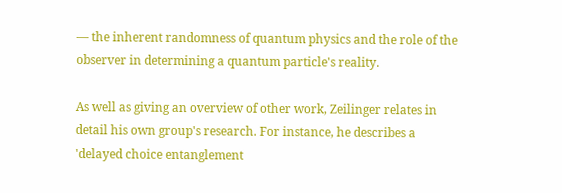— the inherent randomness of quantum physics and the role of the observer in determining a quantum particle's reality.

As well as giving an overview of other work, Zeilinger relates in detail his own group's research. For instance, he describes a 'delayed choice entanglement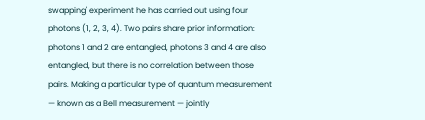swapping' experiment he has carried out using four photons (1, 2, 3, 4). Two pairs share prior information: photons 1 and 2 are entangled, photons 3 and 4 are also entangled, but there is no correlation between those pairs. Making a particular type of quantum measurement — known as a Bell measurement — jointly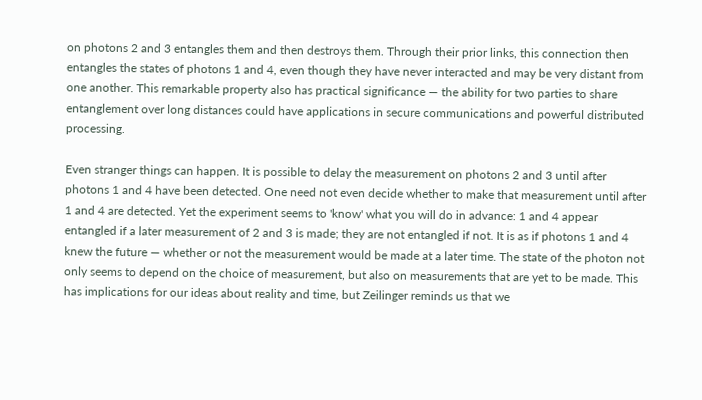on photons 2 and 3 entangles them and then destroys them. Through their prior links, this connection then entangles the states of photons 1 and 4, even though they have never interacted and may be very distant from one another. This remarkable property also has practical significance — the ability for two parties to share entanglement over long distances could have applications in secure communications and powerful distributed processing.

Even stranger things can happen. It is possible to delay the measurement on photons 2 and 3 until after photons 1 and 4 have been detected. One need not even decide whether to make that measurement until after 1 and 4 are detected. Yet the experiment seems to 'know' what you will do in advance: 1 and 4 appear entangled if a later measurement of 2 and 3 is made; they are not entangled if not. It is as if photons 1 and 4 knew the future — whether or not the measurement would be made at a later time. The state of the photon not only seems to depend on the choice of measurement, but also on measurements that are yet to be made. This has implications for our ideas about reality and time, but Zeilinger reminds us that we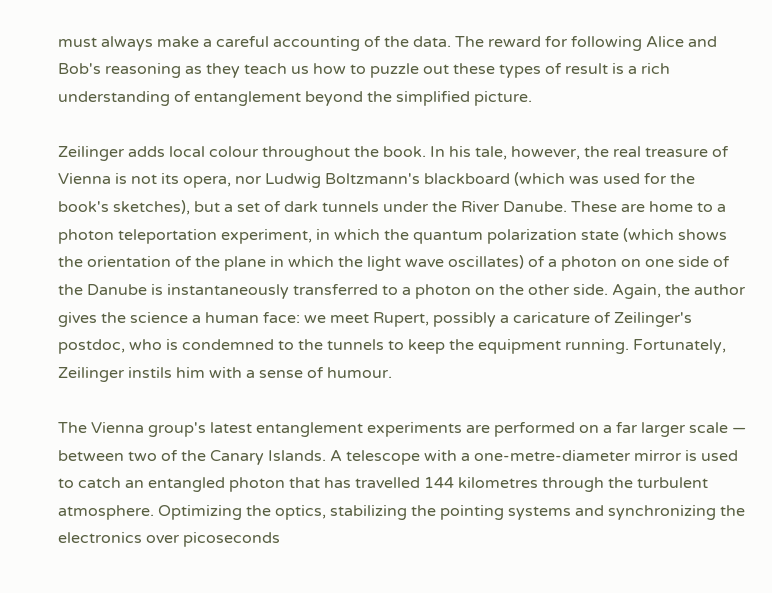must always make a careful accounting of the data. The reward for following Alice and Bob's reasoning as they teach us how to puzzle out these types of result is a rich understanding of entanglement beyond the simplified picture.

Zeilinger adds local colour throughout the book. In his tale, however, the real treasure of Vienna is not its opera, nor Ludwig Boltzmann's blackboard (which was used for the book's sketches), but a set of dark tunnels under the River Danube. These are home to a photon teleportation experiment, in which the quantum polarization state (which shows the orientation of the plane in which the light wave oscillates) of a photon on one side of the Danube is instantaneously transferred to a photon on the other side. Again, the author gives the science a human face: we meet Rupert, possibly a caricature of Zeilinger's postdoc, who is condemned to the tunnels to keep the equipment running. Fortunately, Zeilinger instils him with a sense of humour.

The Vienna group's latest entanglement experiments are performed on a far larger scale — between two of the Canary Islands. A telescope with a one-metre-diameter mirror is used to catch an entangled photon that has travelled 144 kilometres through the turbulent atmosphere. Optimizing the optics, stabilizing the pointing systems and synchronizing the electronics over picoseconds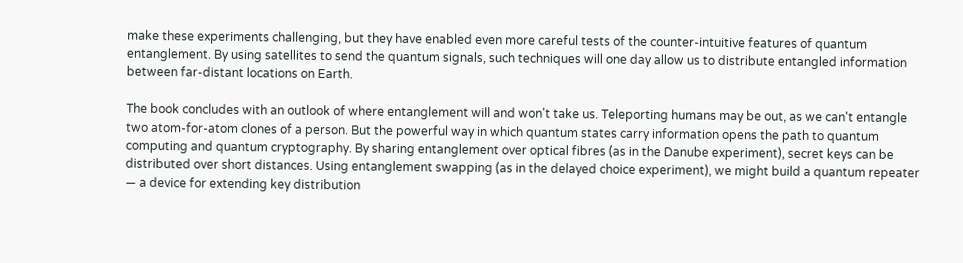make these experiments challenging, but they have enabled even more careful tests of the counter-intuitive features of quantum entanglement. By using satellites to send the quantum signals, such techniques will one day allow us to distribute entangled information between far-distant locations on Earth.

The book concludes with an outlook of where entanglement will and won't take us. Teleporting humans may be out, as we can't entangle two atom-for-atom clones of a person. But the powerful way in which quantum states carry information opens the path to quantum computing and quantum cryptography. By sharing entanglement over optical fibres (as in the Danube experiment), secret keys can be distributed over short distances. Using entanglement swapping (as in the delayed choice experiment), we might build a quantum repeater — a device for extending key distribution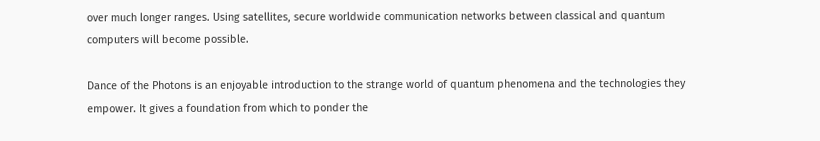over much longer ranges. Using satellites, secure worldwide communication networks between classical and quantum computers will become possible.

Dance of the Photons is an enjoyable introduction to the strange world of quantum phenomena and the technologies they empower. It gives a foundation from which to ponder the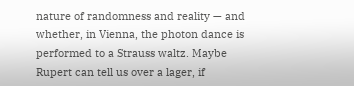nature of randomness and reality — and whether, in Vienna, the photon dance is performed to a Strauss waltz. Maybe Rupert can tell us over a lager, if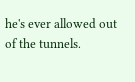he's ever allowed out of the tunnels.